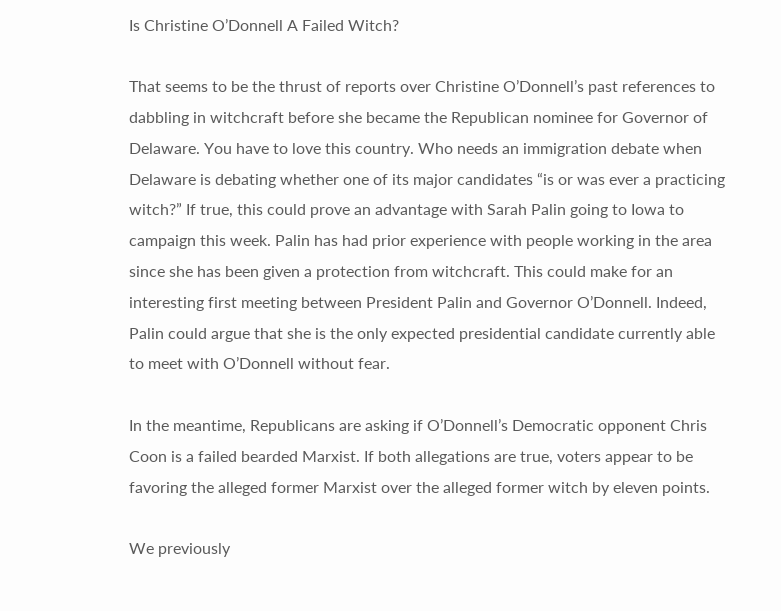Is Christine O’Donnell A Failed Witch?

That seems to be the thrust of reports over Christine O’Donnell’s past references to dabbling in witchcraft before she became the Republican nominee for Governor of Delaware. You have to love this country. Who needs an immigration debate when Delaware is debating whether one of its major candidates “is or was ever a practicing witch?” If true, this could prove an advantage with Sarah Palin going to Iowa to campaign this week. Palin has had prior experience with people working in the area since she has been given a protection from witchcraft. This could make for an interesting first meeting between President Palin and Governor O’Donnell. Indeed, Palin could argue that she is the only expected presidential candidate currently able to meet with O’Donnell without fear.

In the meantime, Republicans are asking if O’Donnell’s Democratic opponent Chris Coon is a failed bearded Marxist. If both allegations are true, voters appear to be favoring the alleged former Marxist over the alleged former witch by eleven points.

We previously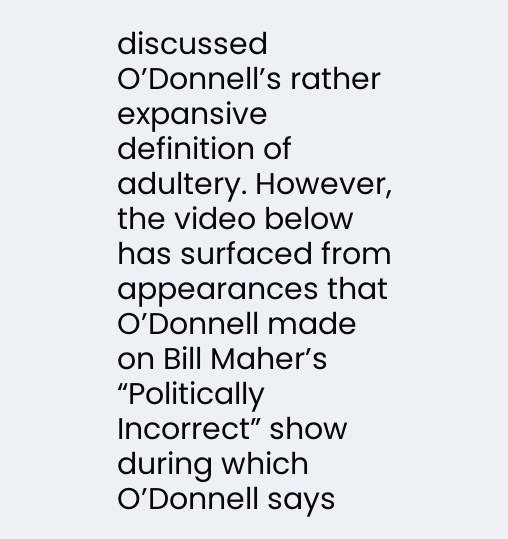discussed O’Donnell’s rather expansive definition of adultery. However, the video below has surfaced from appearances that O’Donnell made on Bill Maher’s “Politically Incorrect” show during which O’Donnell says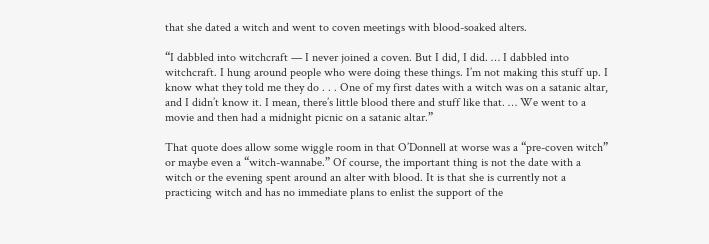that she dated a witch and went to coven meetings with blood-soaked alters.

“I dabbled into witchcraft — I never joined a coven. But I did, I did. … I dabbled into witchcraft. I hung around people who were doing these things. I’m not making this stuff up. I know what they told me they do . . . One of my first dates with a witch was on a satanic altar, and I didn’t know it. I mean, there’s little blood there and stuff like that. … We went to a movie and then had a midnight picnic on a satanic altar.”

That quote does allow some wiggle room in that O’Donnell at worse was a “pre-coven witch” or maybe even a “witch-wannabe.” Of course, the important thing is not the date with a witch or the evening spent around an alter with blood. It is that she is currently not a practicing witch and has no immediate plans to enlist the support of the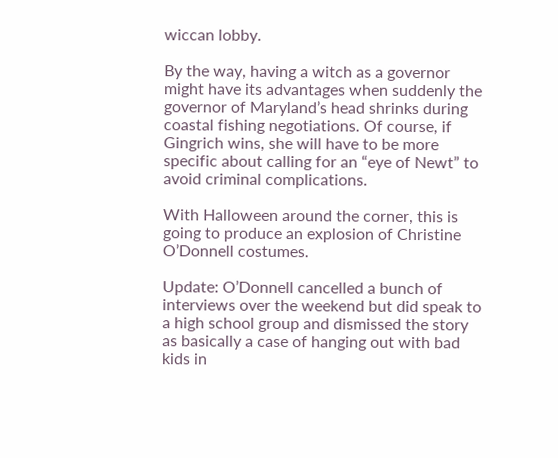wiccan lobby.

By the way, having a witch as a governor might have its advantages when suddenly the governor of Maryland’s head shrinks during coastal fishing negotiations. Of course, if Gingrich wins, she will have to be more specific about calling for an “eye of Newt” to avoid criminal complications.

With Halloween around the corner, this is going to produce an explosion of Christine O’Donnell costumes.

Update: O’Donnell cancelled a bunch of interviews over the weekend but did speak to a high school group and dismissed the story as basically a case of hanging out with bad kids in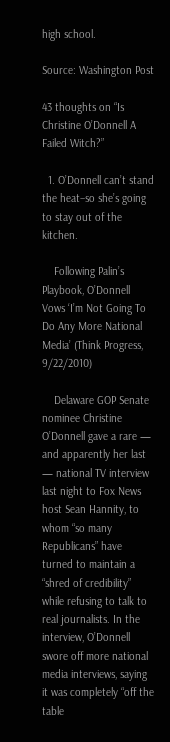high school.

Source: Washington Post

43 thoughts on “Is Christine O’Donnell A Failed Witch?”

  1. O’Donnell can’t stand the heat–so she’s going to stay out of the kitchen.

    Following Palin’s Playbook, O’Donnell Vows ‘I’m Not Going To Do Any More National Media’ (Think Progress, 9/22/2010)

    Delaware GOP Senate nominee Christine O’Donnell gave a rare — and apparently her last — national TV interview last night to Fox News host Sean Hannity, to whom “so many Republicans” have turned to maintain a “shred of credibility” while refusing to talk to real journalists. In the interview, O’Donnell swore off more national media interviews, saying it was completely “off the table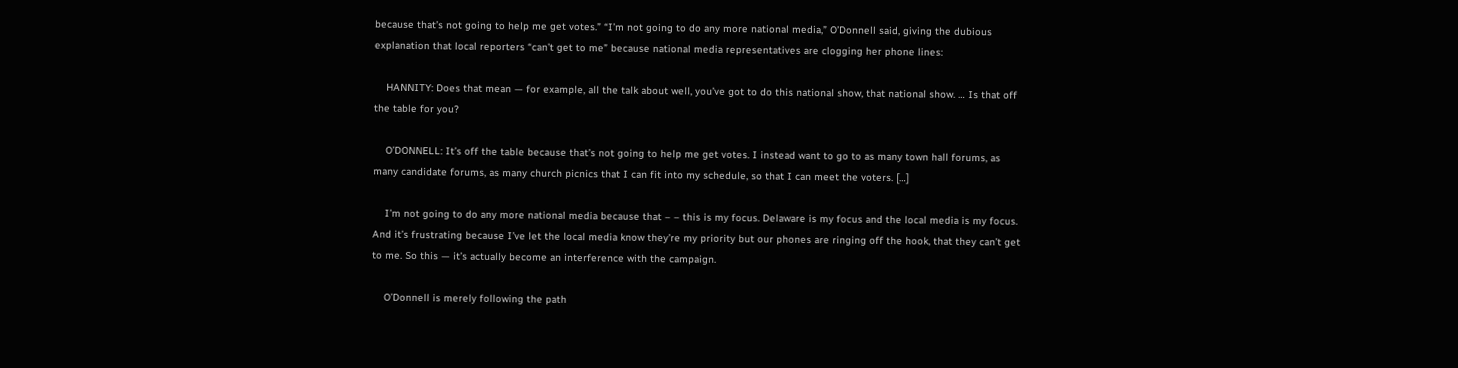because that’s not going to help me get votes.” “I’m not going to do any more national media,” O’Donnell said, giving the dubious explanation that local reporters “can’t get to me” because national media representatives are clogging her phone lines:

    HANNITY: Does that mean — for example, all the talk about well, you’ve got to do this national show, that national show. … Is that off the table for you?

    O’DONNELL: It’s off the table because that’s not going to help me get votes. I instead want to go to as many town hall forums, as many candidate forums, as many church picnics that I can fit into my schedule, so that I can meet the voters. […]

    I’m not going to do any more national media because that – – this is my focus. Delaware is my focus and the local media is my focus. And it’s frustrating because I’ve let the local media know they’re my priority but our phones are ringing off the hook, that they can’t get to me. So this — it’s actually become an interference with the campaign.

    O’Donnell is merely following the path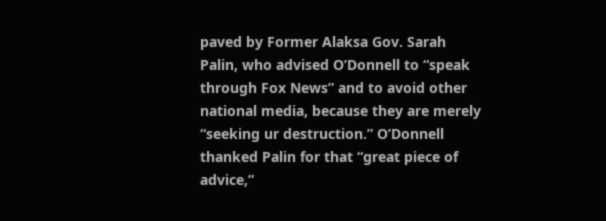paved by Former Alaksa Gov. Sarah Palin, who advised O’Donnell to “speak through Fox News” and to avoid other national media, because they are merely “seeking ur destruction.” O’Donnell thanked Palin for that “great piece of advice,”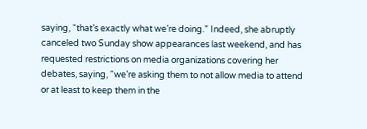saying, “that’s exactly what we’re doing.” Indeed, she abruptly canceled two Sunday show appearances last weekend, and has requested restrictions on media organizations covering her debates, saying, “we’re asking them to not allow media to attend or at least to keep them in the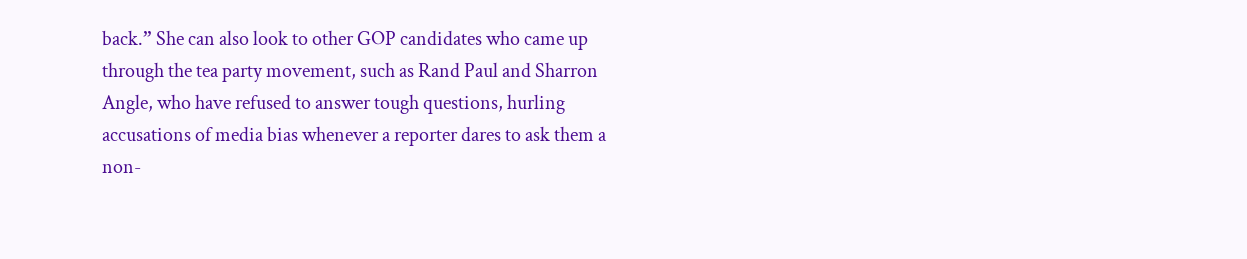back.” She can also look to other GOP candidates who came up through the tea party movement, such as Rand Paul and Sharron Angle, who have refused to answer tough questions, hurling accusations of media bias whenever a reporter dares to ask them a non-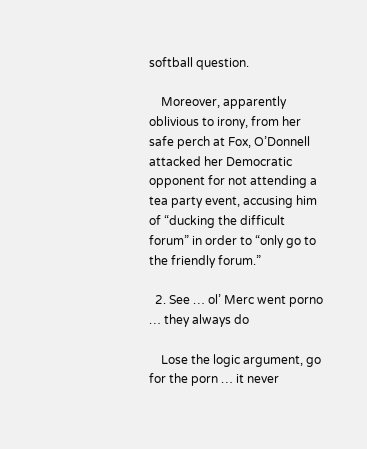softball question.

    Moreover, apparently oblivious to irony, from her safe perch at Fox, O’Donnell attacked her Democratic opponent for not attending a tea party event, accusing him of “ducking the difficult forum” in order to “only go to the friendly forum.”

  2. See … ol’ Merc went porno … they always do

    Lose the logic argument, go for the porn … it never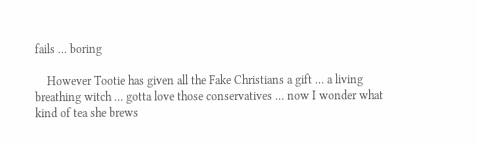fails … boring

    However Tootie has given all the Fake Christians a gift … a living breathing witch … gotta love those conservatives … now I wonder what kind of tea she brews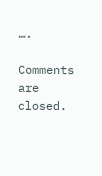….

Comments are closed.